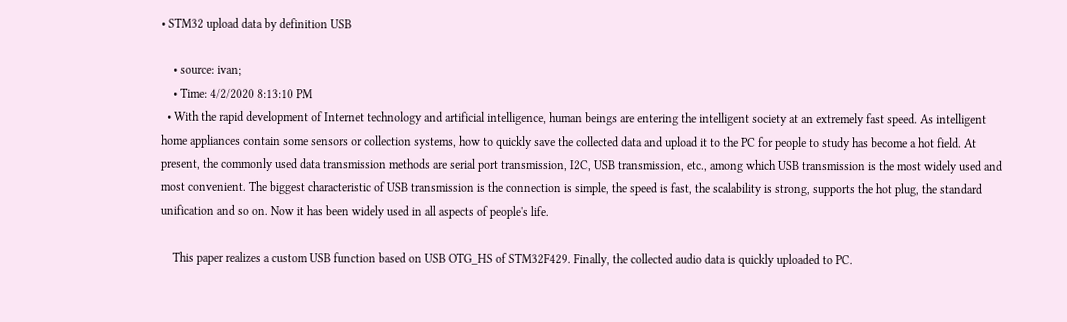• STM32 upload data by definition USB

    • source: ivan;
    • Time: 4/2/2020 8:13:10 PM
  • With the rapid development of Internet technology and artificial intelligence, human beings are entering the intelligent society at an extremely fast speed. As intelligent home appliances contain some sensors or collection systems, how to quickly save the collected data and upload it to the PC for people to study has become a hot field. At present, the commonly used data transmission methods are serial port transmission, I2C, USB transmission, etc., among which USB transmission is the most widely used and most convenient. The biggest characteristic of USB transmission is the connection is simple, the speed is fast, the scalability is strong, supports the hot plug, the standard unification and so on. Now it has been widely used in all aspects of people's life.

    This paper realizes a custom USB function based on USB OTG_HS of STM32F429. Finally, the collected audio data is quickly uploaded to PC.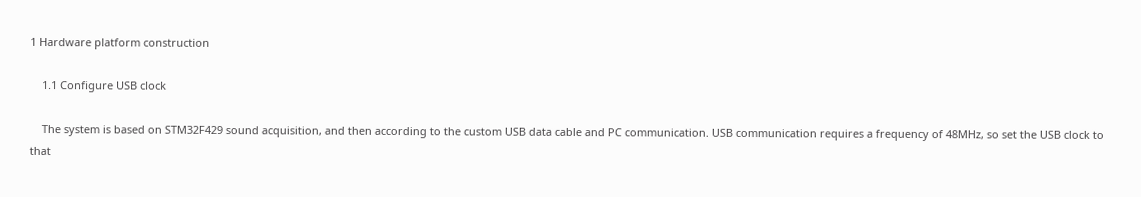1 Hardware platform construction

    1.1 Configure USB clock

    The system is based on STM32F429 sound acquisition, and then according to the custom USB data cable and PC communication. USB communication requires a frequency of 48MHz, so set the USB clock to that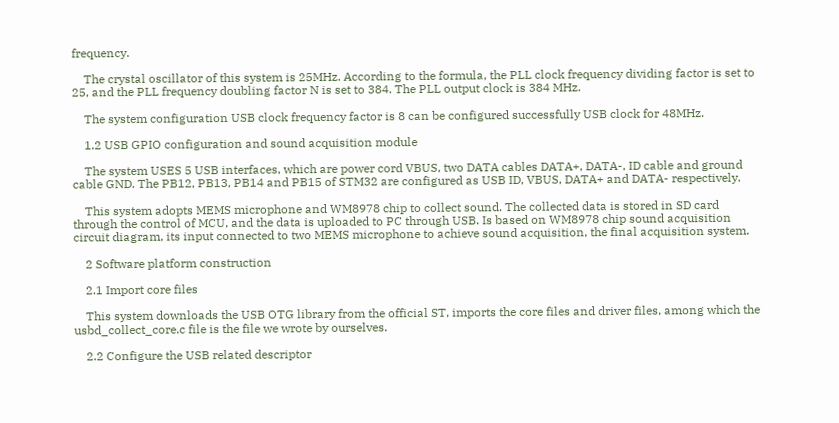frequency.

    The crystal oscillator of this system is 25MHz. According to the formula, the PLL clock frequency dividing factor is set to 25, and the PLL frequency doubling factor N is set to 384. The PLL output clock is 384 MHz.

    The system configuration USB clock frequency factor is 8 can be configured successfully USB clock for 48MHz.

    1.2 USB GPIO configuration and sound acquisition module

    The system USES 5 USB interfaces, which are power cord VBUS, two DATA cables DATA+, DATA-, ID cable and ground cable GND. The PB12, PB13, PB14 and PB15 of STM32 are configured as USB ID, VBUS, DATA+ and DATA- respectively.

    This system adopts MEMS microphone and WM8978 chip to collect sound. The collected data is stored in SD card through the control of MCU, and the data is uploaded to PC through USB. Is based on WM8978 chip sound acquisition circuit diagram, its input connected to two MEMS microphone to achieve sound acquisition, the final acquisition system.

    2 Software platform construction

    2.1 Import core files

    This system downloads the USB OTG library from the official ST, imports the core files and driver files, among which the usbd_collect_core.c file is the file we wrote by ourselves.

    2.2 Configure the USB related descriptor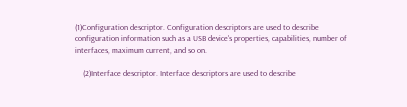(1)Configuration descriptor. Configuration descriptors are used to describe configuration information such as a USB device's properties, capabilities, number of interfaces, maximum current, and so on.

    (2)Interface descriptor. Interface descriptors are used to describe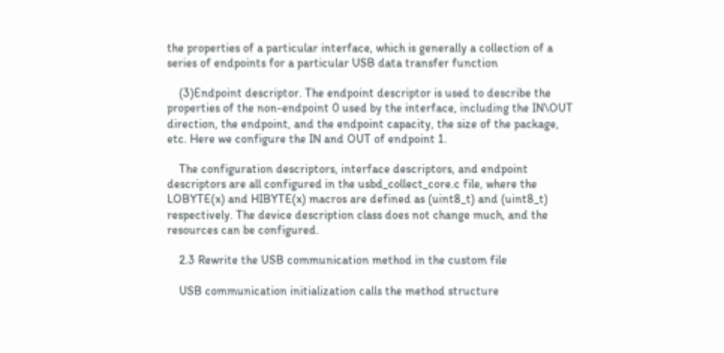the properties of a particular interface, which is generally a collection of a series of endpoints for a particular USB data transfer function

    (3)Endpoint descriptor. The endpoint descriptor is used to describe the properties of the non-endpoint 0 used by the interface, including the IN\OUT direction, the endpoint, and the endpoint capacity, the size of the package, etc. Here we configure the IN and OUT of endpoint 1.

    The configuration descriptors, interface descriptors, and endpoint descriptors are all configured in the usbd_collect_core.c file, where the LOBYTE(x) and HIBYTE(x) macros are defined as (uint8_t) and (uint8_t) respectively. The device description class does not change much, and the resources can be configured.

    2.3 Rewrite the USB communication method in the custom file

    USB communication initialization calls the method structure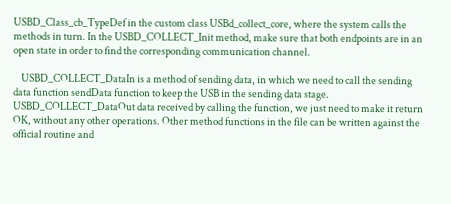USBD_Class_cb_TypeDef in the custom class USBd_collect_core, where the system calls the methods in turn. In the USBD_COLLECT_Init method, make sure that both endpoints are in an open state in order to find the corresponding communication channel.

    USBD_COLLECT_DataIn is a method of sending data, in which we need to call the sending data function sendData function to keep the USB in the sending data stage. USBD_COLLECT_DataOut data received by calling the function, we just need to make it return OK, without any other operations. Other method functions in the file can be written against the official routine and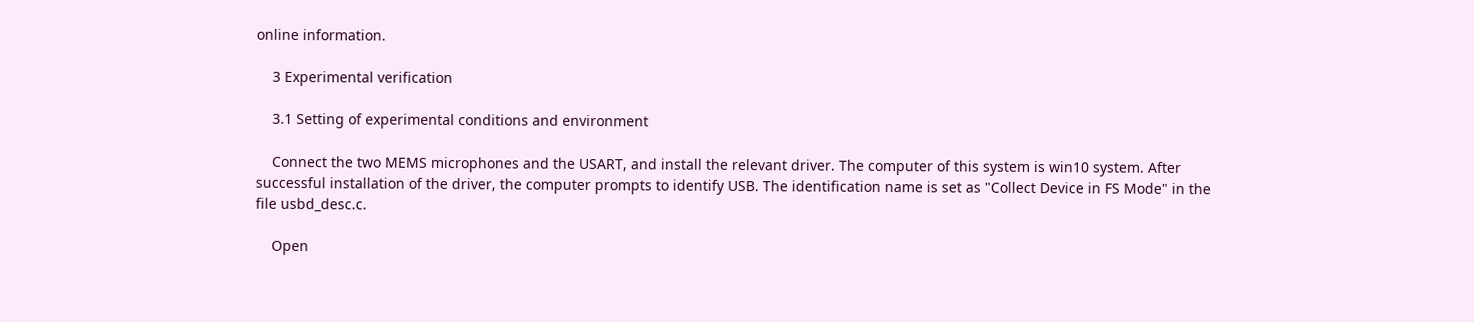online information.

    3 Experimental verification

    3.1 Setting of experimental conditions and environment

    Connect the two MEMS microphones and the USART, and install the relevant driver. The computer of this system is win10 system. After successful installation of the driver, the computer prompts to identify USB. The identification name is set as "Collect Device in FS Mode" in the file usbd_desc.c.

    Open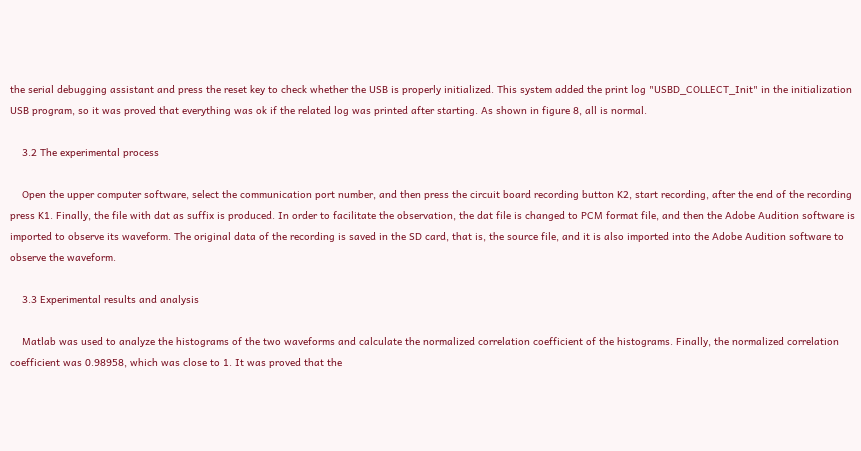the serial debugging assistant and press the reset key to check whether the USB is properly initialized. This system added the print log "USBD_COLLECT_Init" in the initialization USB program, so it was proved that everything was ok if the related log was printed after starting. As shown in figure 8, all is normal.

    3.2 The experimental process

    Open the upper computer software, select the communication port number, and then press the circuit board recording button K2, start recording, after the end of the recording press K1. Finally, the file with dat as suffix is produced. In order to facilitate the observation, the dat file is changed to PCM format file, and then the Adobe Audition software is imported to observe its waveform. The original data of the recording is saved in the SD card, that is, the source file, and it is also imported into the Adobe Audition software to observe the waveform.

    3.3 Experimental results and analysis

    Matlab was used to analyze the histograms of the two waveforms and calculate the normalized correlation coefficient of the histograms. Finally, the normalized correlation coefficient was 0.98958, which was close to 1. It was proved that the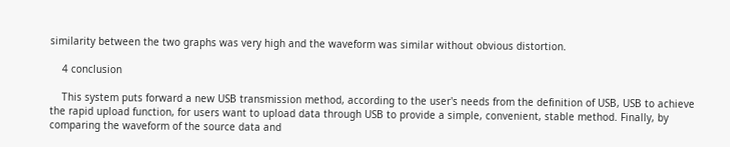similarity between the two graphs was very high and the waveform was similar without obvious distortion.

    4 conclusion

    This system puts forward a new USB transmission method, according to the user's needs from the definition of USB, USB to achieve the rapid upload function, for users want to upload data through USB to provide a simple, convenient, stable method. Finally, by comparing the waveform of the source data and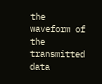the waveform of the transmitted data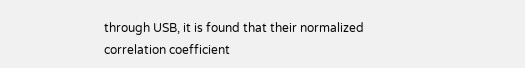through USB, it is found that their normalized correlation coefficient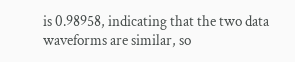is 0.98958, indicating that the two data waveforms are similar, so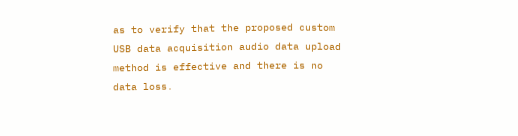as to verify that the proposed custom USB data acquisition audio data upload method is effective and there is no data loss.